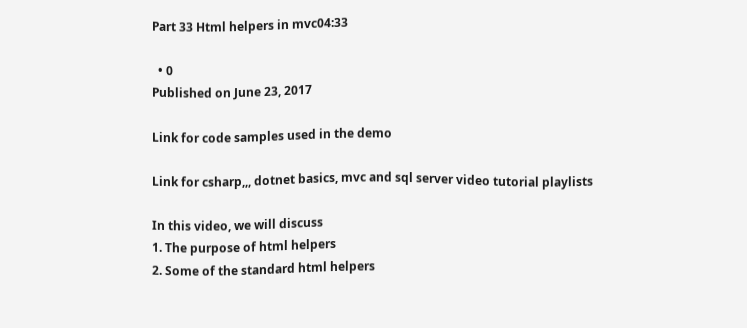Part 33 Html helpers in mvc04:33

  • 0
Published on June 23, 2017

Link for code samples used in the demo

Link for csharp,,, dotnet basics, mvc and sql server video tutorial playlists

In this video, we will discuss
1. The purpose of html helpers
2. Some of the standard html helpers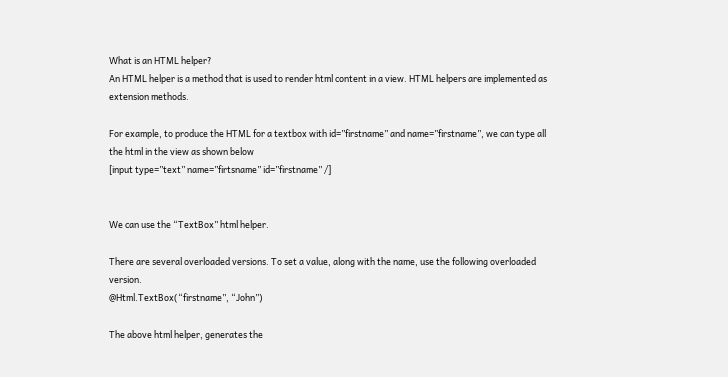What is an HTML helper?
An HTML helper is a method that is used to render html content in a view. HTML helpers are implemented as extension methods.

For example, to produce the HTML for a textbox with id=”firstname” and name=”firstname”, we can type all the html in the view as shown below
[input type=”text” name=”firtsname” id=”firstname” /]


We can use the “TextBox” html helper.

There are several overloaded versions. To set a value, along with the name, use the following overloaded version.
@Html.TextBox(“firstname”, “John”)

The above html helper, generates the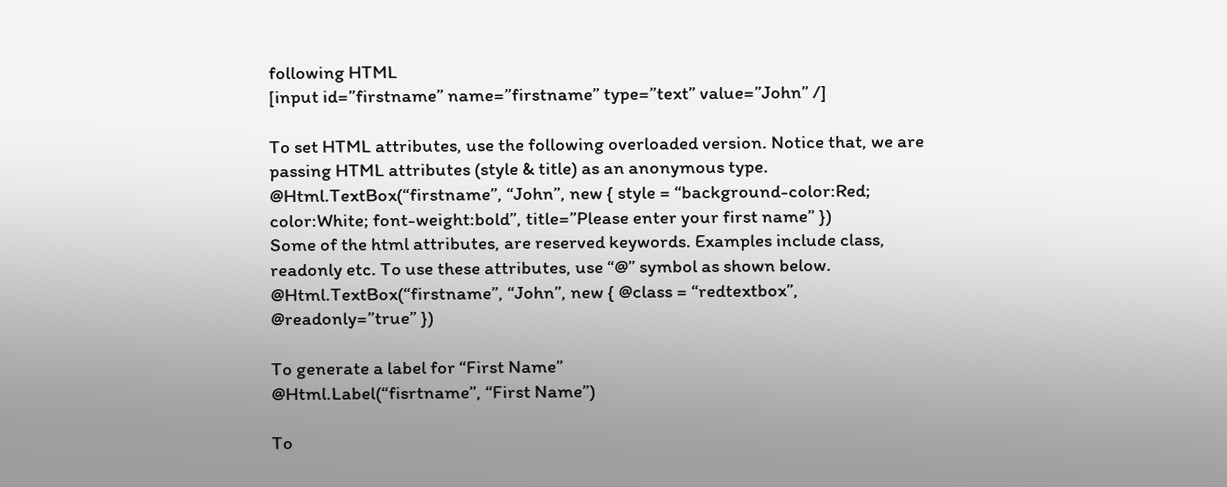following HTML
[input id=”firstname” name=”firstname” type=”text” value=”John” /]

To set HTML attributes, use the following overloaded version. Notice that, we are passing HTML attributes (style & title) as an anonymous type.
@Html.TextBox(“firstname”, “John”, new { style = “background-color:Red; color:White; font-weight:bold”, title=”Please enter your first name” })
Some of the html attributes, are reserved keywords. Examples include class, readonly etc. To use these attributes, use “@” symbol as shown below.
@Html.TextBox(“firstname”, “John”, new { @class = “redtextbox”, @readonly=”true” })

To generate a label for “First Name”
@Html.Label(“fisrtname”, “First Name”)

To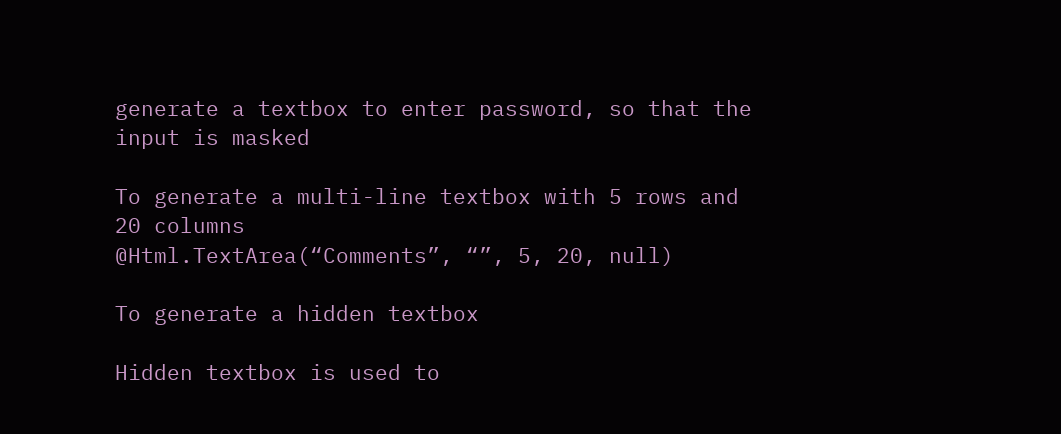generate a textbox to enter password, so that the input is masked

To generate a multi-line textbox with 5 rows and 20 columns
@Html.TextArea(“Comments”, “”, 5, 20, null)

To generate a hidden textbox

Hidden textbox is used to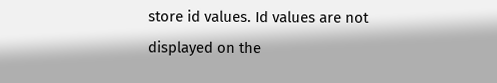store id values. Id values are not displayed on the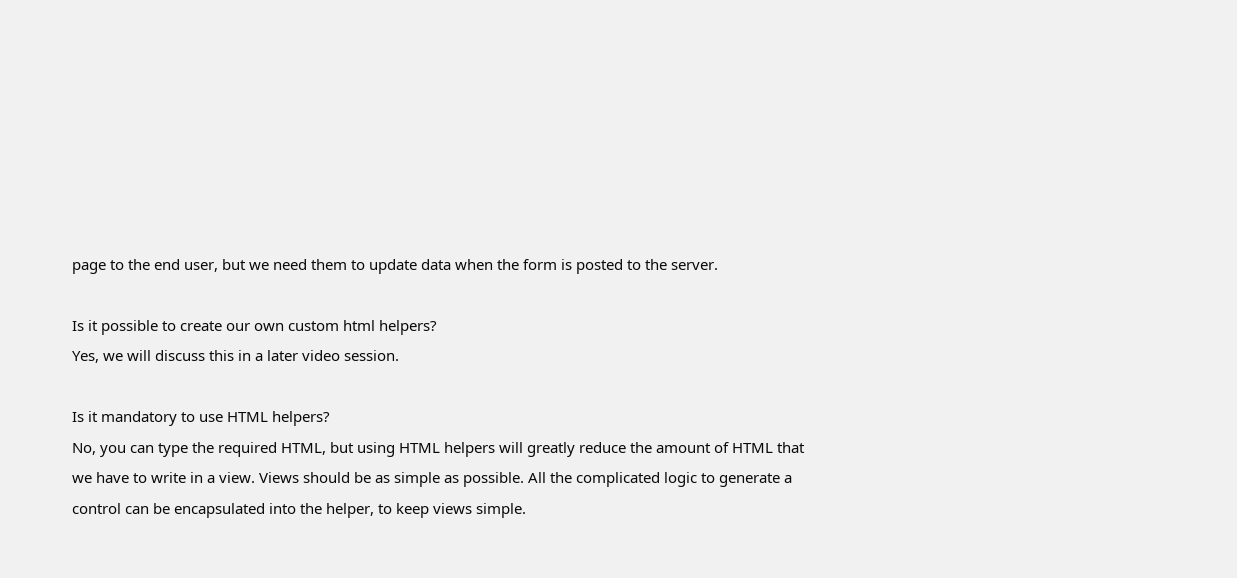page to the end user, but we need them to update data when the form is posted to the server.

Is it possible to create our own custom html helpers?
Yes, we will discuss this in a later video session.

Is it mandatory to use HTML helpers?
No, you can type the required HTML, but using HTML helpers will greatly reduce the amount of HTML that we have to write in a view. Views should be as simple as possible. All the complicated logic to generate a control can be encapsulated into the helper, to keep views simple.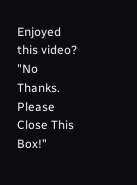Enjoyed this video?
"No Thanks. Please Close This Box!"